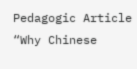Pedagogic Article “Why Chinese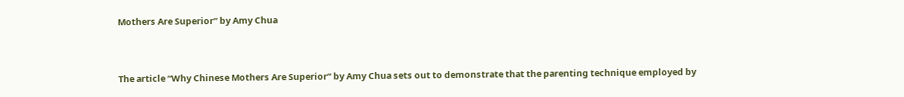Mothers Are Superior” by Amy Chua


The article “Why Chinese Mothers Are Superior” by Amy Chua sets out to demonstrate that the parenting technique employed by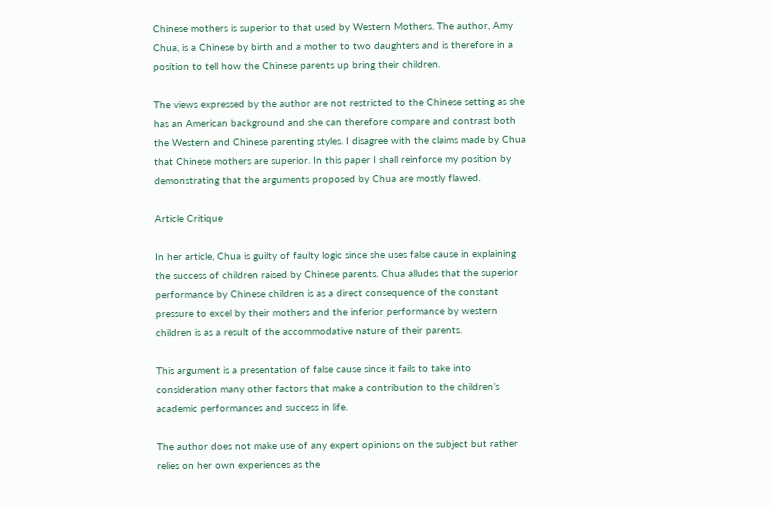Chinese mothers is superior to that used by Western Mothers. The author, Amy Chua, is a Chinese by birth and a mother to two daughters and is therefore in a position to tell how the Chinese parents up bring their children.

The views expressed by the author are not restricted to the Chinese setting as she has an American background and she can therefore compare and contrast both the Western and Chinese parenting styles. I disagree with the claims made by Chua that Chinese mothers are superior. In this paper I shall reinforce my position by demonstrating that the arguments proposed by Chua are mostly flawed.

Article Critique

In her article, Chua is guilty of faulty logic since she uses false cause in explaining the success of children raised by Chinese parents. Chua alludes that the superior performance by Chinese children is as a direct consequence of the constant pressure to excel by their mothers and the inferior performance by western children is as a result of the accommodative nature of their parents.

This argument is a presentation of false cause since it fails to take into consideration many other factors that make a contribution to the children’s academic performances and success in life.

The author does not make use of any expert opinions on the subject but rather relies on her own experiences as the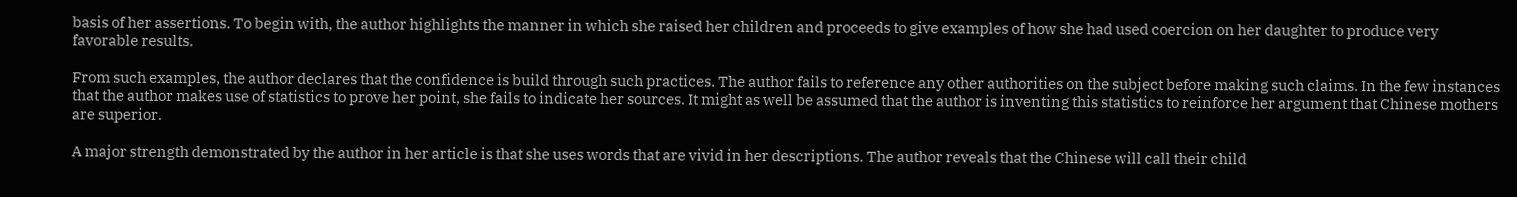basis of her assertions. To begin with, the author highlights the manner in which she raised her children and proceeds to give examples of how she had used coercion on her daughter to produce very favorable results.

From such examples, the author declares that the confidence is build through such practices. The author fails to reference any other authorities on the subject before making such claims. In the few instances that the author makes use of statistics to prove her point, she fails to indicate her sources. It might as well be assumed that the author is inventing this statistics to reinforce her argument that Chinese mothers are superior.

A major strength demonstrated by the author in her article is that she uses words that are vivid in her descriptions. The author reveals that the Chinese will call their child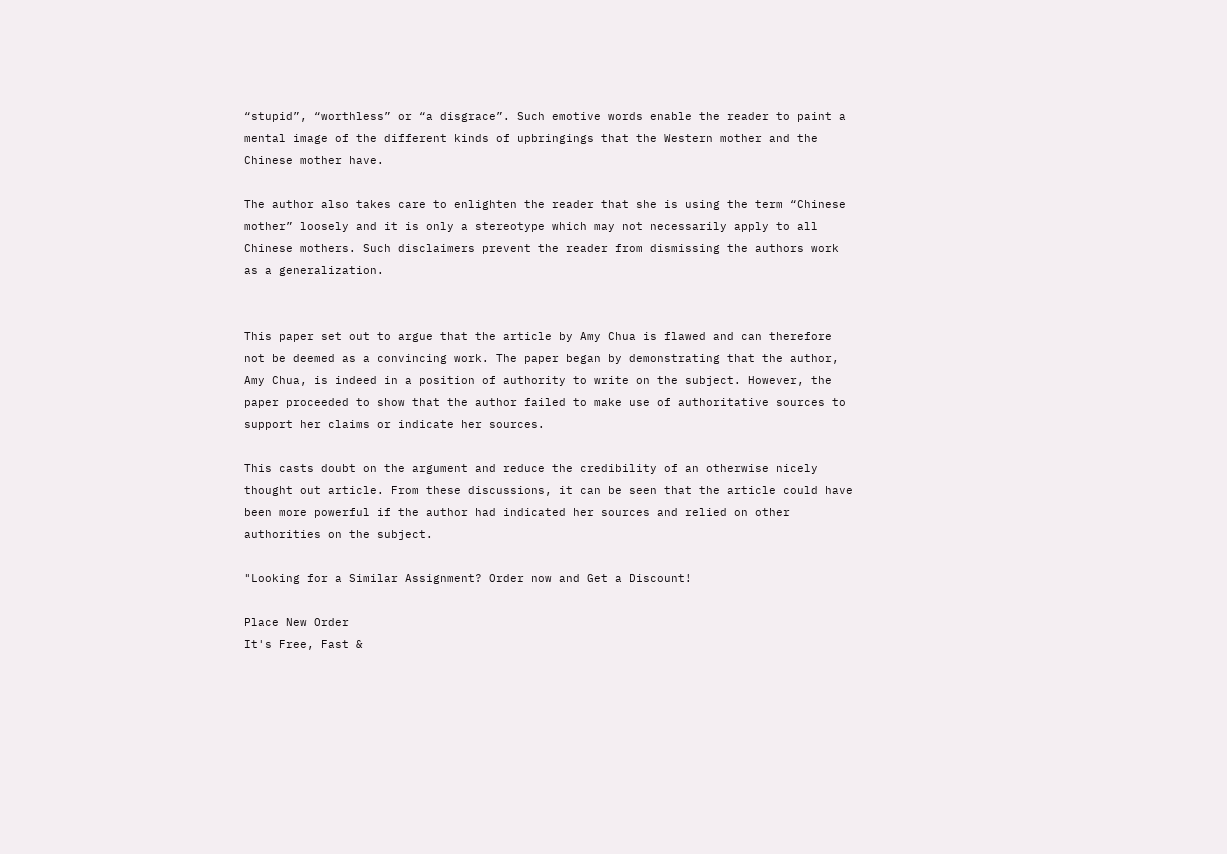“stupid”, “worthless” or “a disgrace”. Such emotive words enable the reader to paint a mental image of the different kinds of upbringings that the Western mother and the Chinese mother have.

The author also takes care to enlighten the reader that she is using the term “Chinese mother” loosely and it is only a stereotype which may not necessarily apply to all Chinese mothers. Such disclaimers prevent the reader from dismissing the authors work as a generalization.


This paper set out to argue that the article by Amy Chua is flawed and can therefore not be deemed as a convincing work. The paper began by demonstrating that the author, Amy Chua, is indeed in a position of authority to write on the subject. However, the paper proceeded to show that the author failed to make use of authoritative sources to support her claims or indicate her sources.

This casts doubt on the argument and reduce the credibility of an otherwise nicely thought out article. From these discussions, it can be seen that the article could have been more powerful if the author had indicated her sources and relied on other authorities on the subject.

"Looking for a Similar Assignment? Order now and Get a Discount!

Place New Order
It's Free, Fast &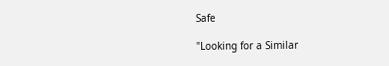Safe

"Looking for a Similar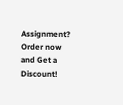Assignment? Order now and Get a Discount!